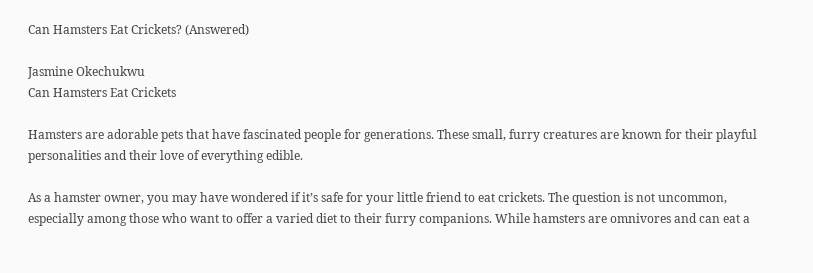Can Hamsters Eat Crickets? (Answered)

Jasmine Okechukwu
Can Hamsters Eat Crickets

Hamsters are adorable pets that have fascinated people for generations. These small, furry creatures are known for their playful personalities and their love of everything edible.

As a hamster owner, you may have wondered if it’s safe for your little friend to eat crickets. The question is not uncommon, especially among those who want to offer a varied diet to their furry companions. While hamsters are omnivores and can eat a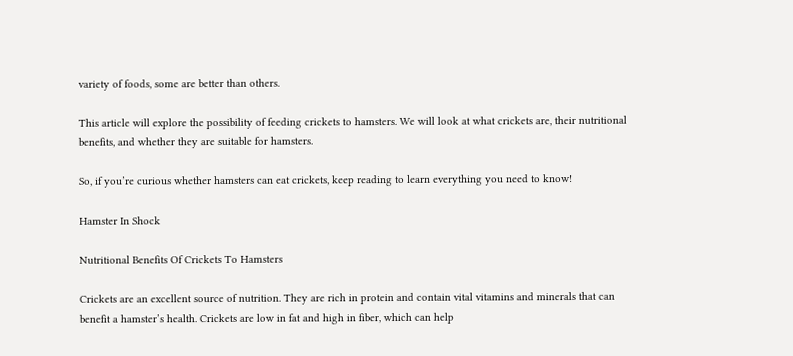variety of foods, some are better than others.

This article will explore the possibility of feeding crickets to hamsters. We will look at what crickets are, their nutritional benefits, and whether they are suitable for hamsters.

So, if you’re curious whether hamsters can eat crickets, keep reading to learn everything you need to know!

Hamster In Shock

Nutritional Benefits Of Crickets To Hamsters

Crickets are an excellent source of nutrition. They are rich in protein and contain vital vitamins and minerals that can benefit a hamster’s health. Crickets are low in fat and high in fiber, which can help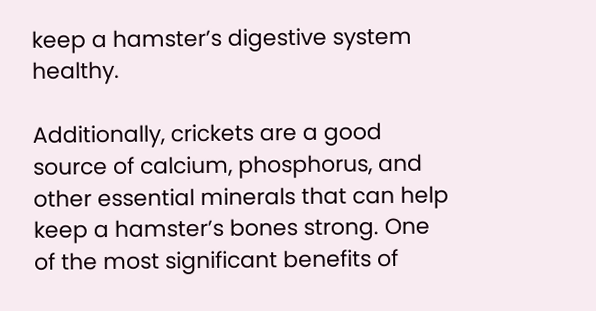keep a hamster’s digestive system healthy.

Additionally, crickets are a good source of calcium, phosphorus, and other essential minerals that can help keep a hamster’s bones strong. One of the most significant benefits of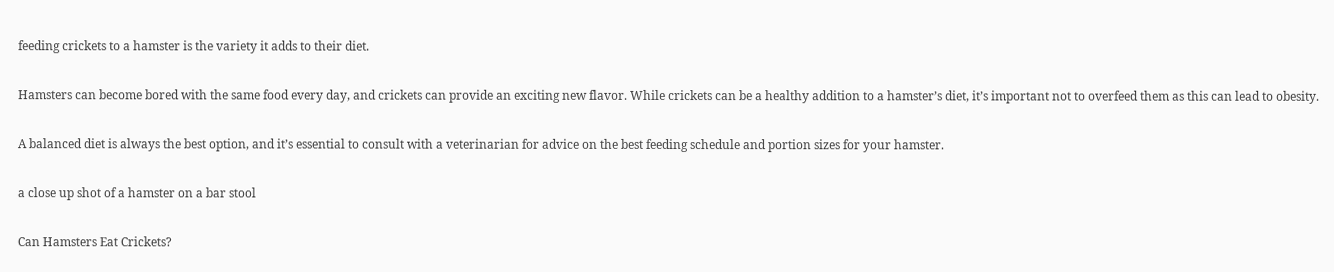feeding crickets to a hamster is the variety it adds to their diet.

Hamsters can become bored with the same food every day, and crickets can provide an exciting new flavor. While crickets can be a healthy addition to a hamster’s diet, it’s important not to overfeed them as this can lead to obesity.

A balanced diet is always the best option, and it’s essential to consult with a veterinarian for advice on the best feeding schedule and portion sizes for your hamster.

a close up shot of a hamster on a bar stool

Can Hamsters Eat Crickets?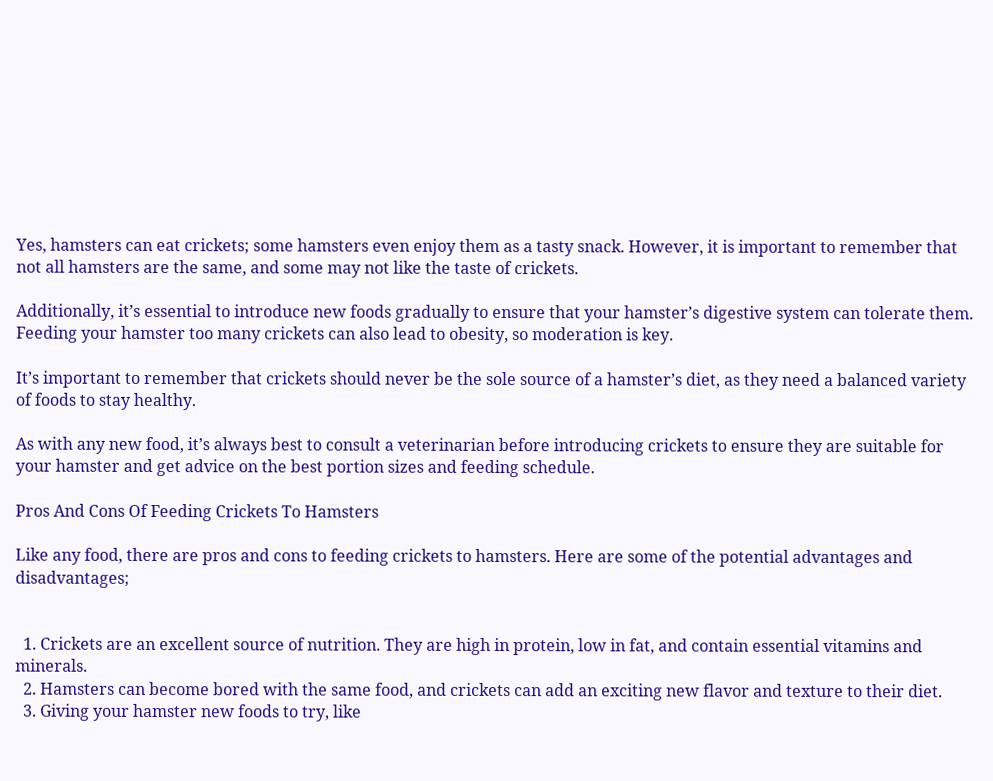Yes, hamsters can eat crickets; some hamsters even enjoy them as a tasty snack. However, it is important to remember that not all hamsters are the same, and some may not like the taste of crickets.

Additionally, it’s essential to introduce new foods gradually to ensure that your hamster’s digestive system can tolerate them. Feeding your hamster too many crickets can also lead to obesity, so moderation is key.

It’s important to remember that crickets should never be the sole source of a hamster’s diet, as they need a balanced variety of foods to stay healthy.

As with any new food, it’s always best to consult a veterinarian before introducing crickets to ensure they are suitable for your hamster and get advice on the best portion sizes and feeding schedule.

Pros And Cons Of Feeding Crickets To Hamsters

Like any food, there are pros and cons to feeding crickets to hamsters. Here are some of the potential advantages and disadvantages;


  1. Crickets are an excellent source of nutrition. They are high in protein, low in fat, and contain essential vitamins and minerals.
  2. Hamsters can become bored with the same food, and crickets can add an exciting new flavor and texture to their diet.
  3. Giving your hamster new foods to try, like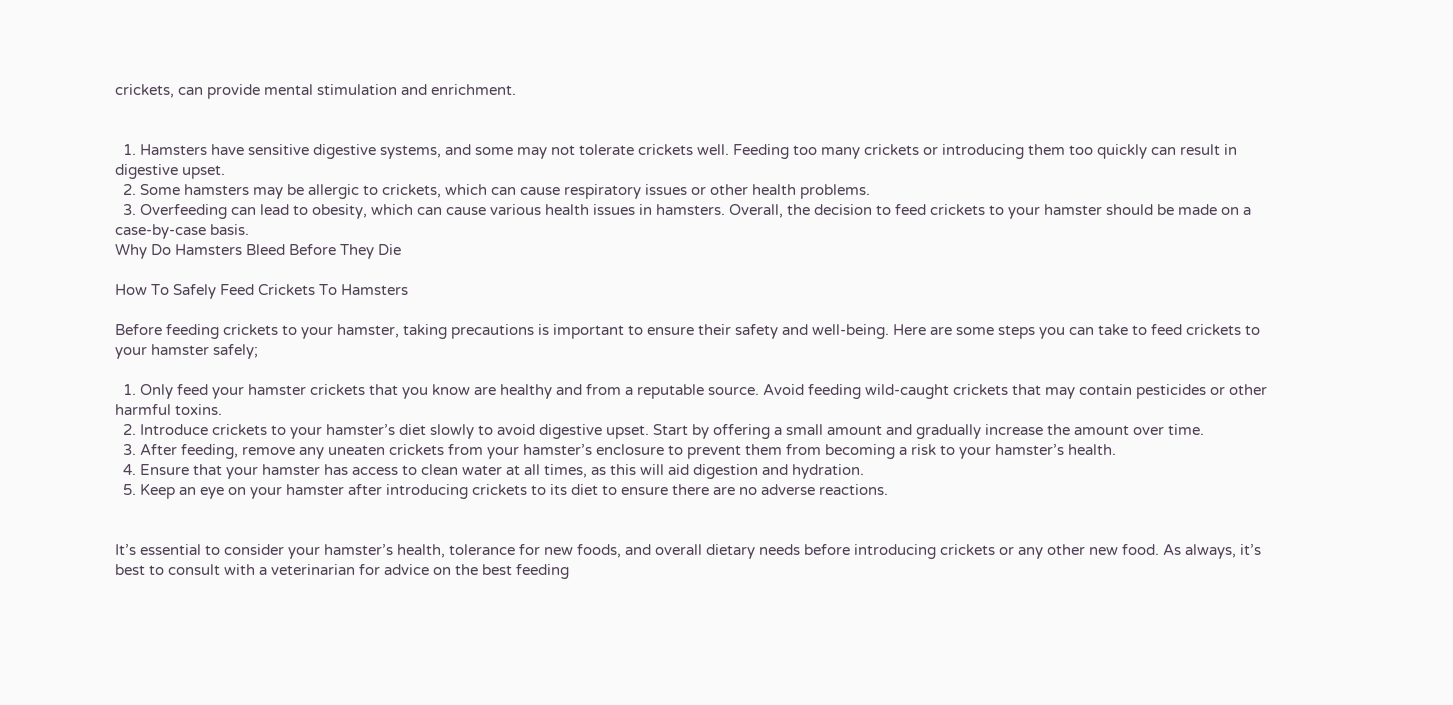crickets, can provide mental stimulation and enrichment.


  1. Hamsters have sensitive digestive systems, and some may not tolerate crickets well. Feeding too many crickets or introducing them too quickly can result in digestive upset.
  2. Some hamsters may be allergic to crickets, which can cause respiratory issues or other health problems.
  3. Overfeeding can lead to obesity, which can cause various health issues in hamsters. Overall, the decision to feed crickets to your hamster should be made on a case-by-case basis.
Why Do Hamsters Bleed Before They Die

How To Safely Feed Crickets To Hamsters

Before feeding crickets to your hamster, taking precautions is important to ensure their safety and well-being. Here are some steps you can take to feed crickets to your hamster safely;

  1. Only feed your hamster crickets that you know are healthy and from a reputable source. Avoid feeding wild-caught crickets that may contain pesticides or other harmful toxins.
  2. Introduce crickets to your hamster’s diet slowly to avoid digestive upset. Start by offering a small amount and gradually increase the amount over time.
  3. After feeding, remove any uneaten crickets from your hamster’s enclosure to prevent them from becoming a risk to your hamster’s health.
  4. Ensure that your hamster has access to clean water at all times, as this will aid digestion and hydration.
  5. Keep an eye on your hamster after introducing crickets to its diet to ensure there are no adverse reactions.


It’s essential to consider your hamster’s health, tolerance for new foods, and overall dietary needs before introducing crickets or any other new food. As always, it’s best to consult with a veterinarian for advice on the best feeding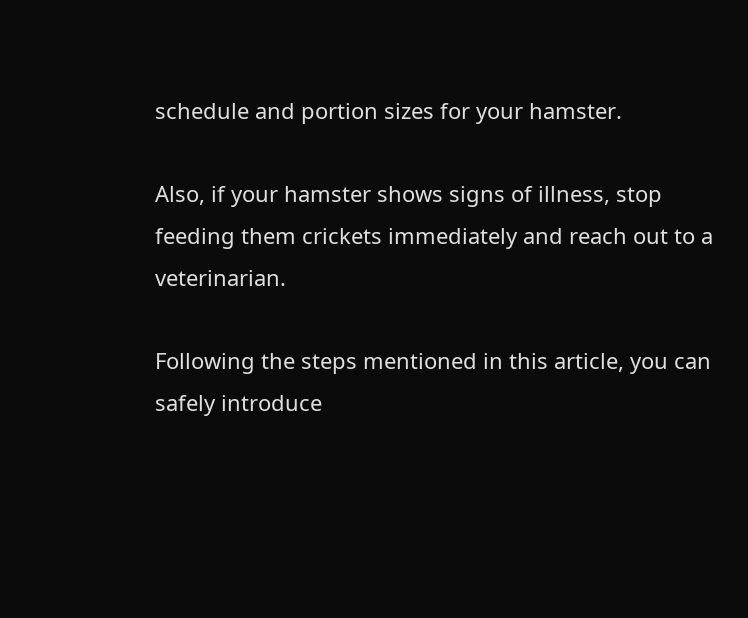schedule and portion sizes for your hamster.

Also, if your hamster shows signs of illness, stop feeding them crickets immediately and reach out to a veterinarian.

Following the steps mentioned in this article, you can safely introduce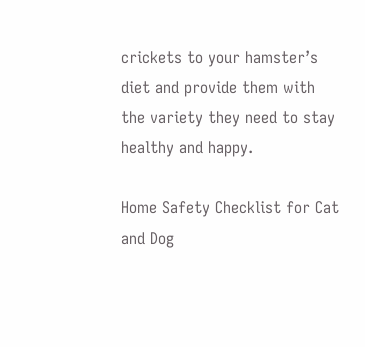crickets to your hamster’s diet and provide them with the variety they need to stay healthy and happy.

Home Safety Checklist for Cat and Dog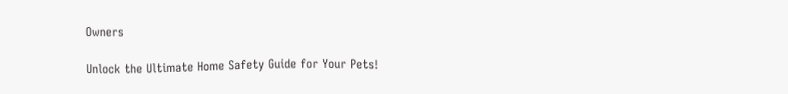Owners

Unlock the Ultimate Home Safety Guide for Your Pets!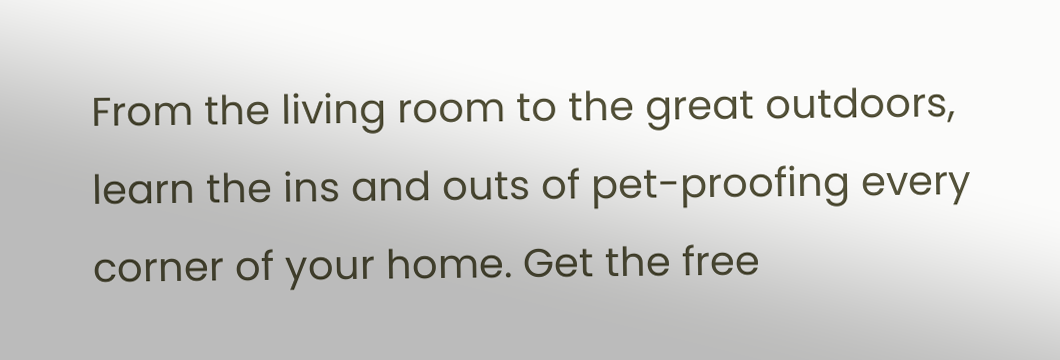From the living room to the great outdoors, learn the ins and outs of pet-proofing every corner of your home. Get the free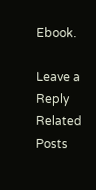Ebook.

Leave a Reply
Related Posts